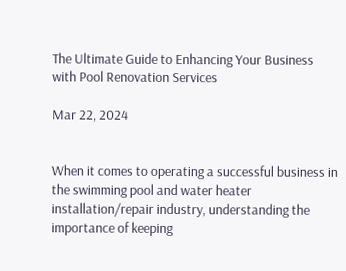The Ultimate Guide to Enhancing Your Business with Pool Renovation Services

Mar 22, 2024


When it comes to operating a successful business in the swimming pool and water heater installation/repair industry, understanding the importance of keeping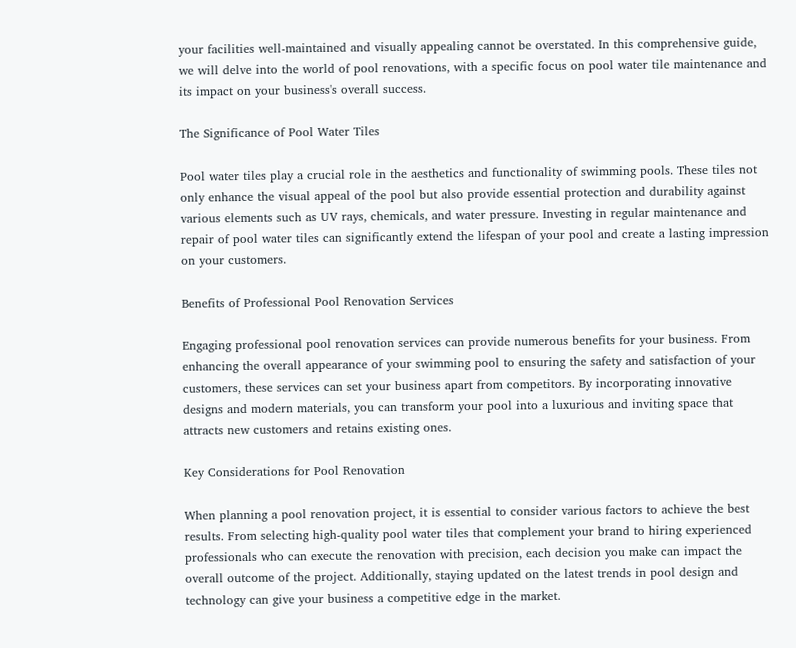your facilities well-maintained and visually appealing cannot be overstated. In this comprehensive guide, we will delve into the world of pool renovations, with a specific focus on pool water tile maintenance and its impact on your business's overall success.

The Significance of Pool Water Tiles

Pool water tiles play a crucial role in the aesthetics and functionality of swimming pools. These tiles not only enhance the visual appeal of the pool but also provide essential protection and durability against various elements such as UV rays, chemicals, and water pressure. Investing in regular maintenance and repair of pool water tiles can significantly extend the lifespan of your pool and create a lasting impression on your customers.

Benefits of Professional Pool Renovation Services

Engaging professional pool renovation services can provide numerous benefits for your business. From enhancing the overall appearance of your swimming pool to ensuring the safety and satisfaction of your customers, these services can set your business apart from competitors. By incorporating innovative designs and modern materials, you can transform your pool into a luxurious and inviting space that attracts new customers and retains existing ones.

Key Considerations for Pool Renovation

When planning a pool renovation project, it is essential to consider various factors to achieve the best results. From selecting high-quality pool water tiles that complement your brand to hiring experienced professionals who can execute the renovation with precision, each decision you make can impact the overall outcome of the project. Additionally, staying updated on the latest trends in pool design and technology can give your business a competitive edge in the market.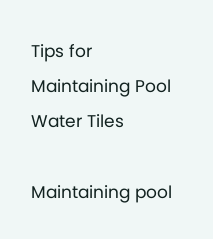Tips for Maintaining Pool Water Tiles

Maintaining pool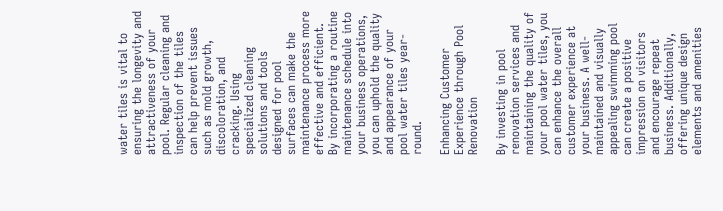water tiles is vital to ensuring the longevity and attractiveness of your pool. Regular cleaning and inspection of the tiles can help prevent issues such as mold growth, discoloration, and cracking. Using specialized cleaning solutions and tools designed for pool surfaces can make the maintenance process more effective and efficient. By incorporating a routine maintenance schedule into your business operations, you can uphold the quality and appearance of your pool water tiles year-round.

Enhancing Customer Experience through Pool Renovation

By investing in pool renovation services and maintaining the quality of your pool water tiles, you can enhance the overall customer experience at your business. A well-maintained and visually appealing swimming pool can create a positive impression on visitors and encourage repeat business. Additionally, offering unique design elements and amenities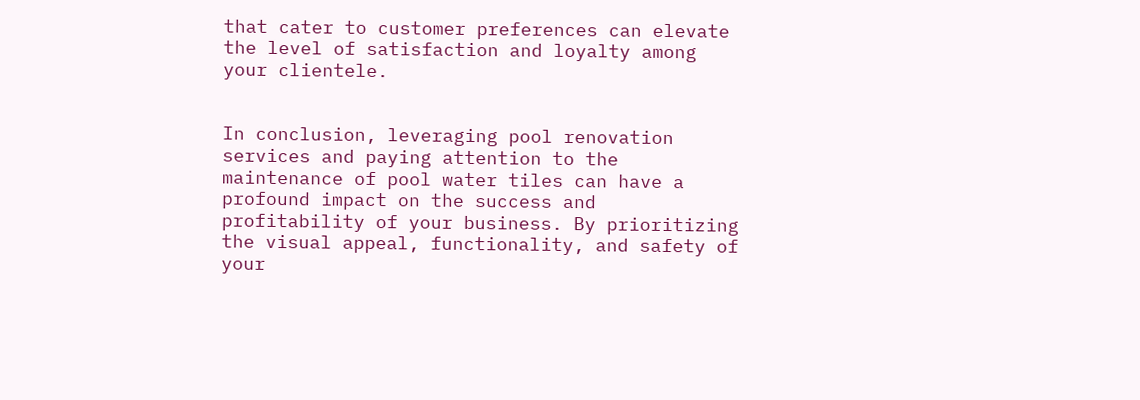that cater to customer preferences can elevate the level of satisfaction and loyalty among your clientele.


In conclusion, leveraging pool renovation services and paying attention to the maintenance of pool water tiles can have a profound impact on the success and profitability of your business. By prioritizing the visual appeal, functionality, and safety of your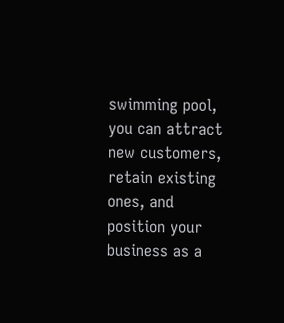swimming pool, you can attract new customers, retain existing ones, and position your business as a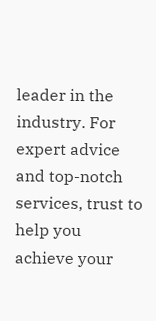leader in the industry. For expert advice and top-notch services, trust to help you achieve your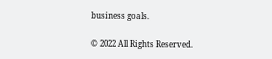business goals.

© 2022 All Rights Reserved.